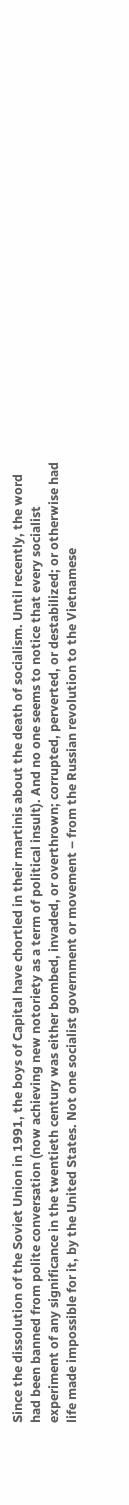Since the dissolution of the Soviet Union in 1991, the boys of Capital have chortled in their martinis about the death of socialism. Until recently, the word had been banned from polite conversation (now achieving new notoriety as a term of political insult). And no one seems to notice that every socialist experiment of any significance in the twentieth century was either bombed, invaded, or overthrown; corrupted, perverted, or destabilized; or otherwise had life made impossible for it, by the United States. Not one socialist government or movement – from the Russian revolution to the Vietnamese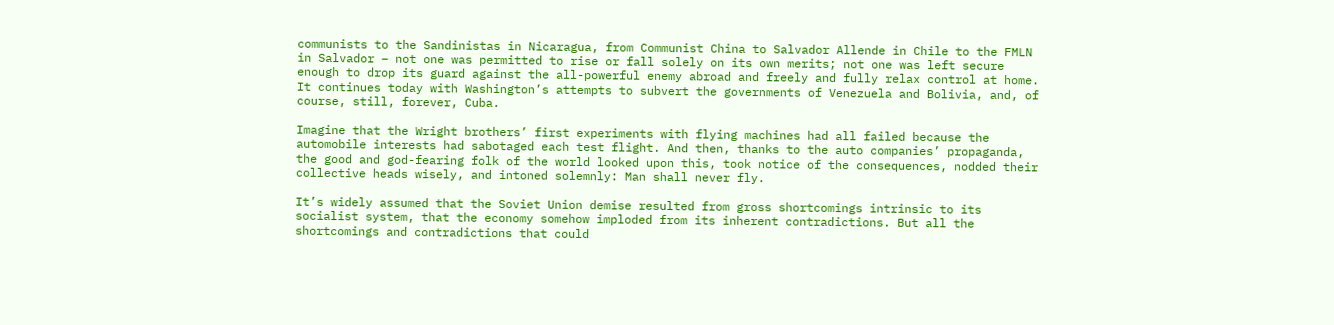communists to the Sandinistas in Nicaragua, from Communist China to Salvador Allende in Chile to the FMLN in Salvador – not one was permitted to rise or fall solely on its own merits; not one was left secure enough to drop its guard against the all-powerful enemy abroad and freely and fully relax control at home. It continues today with Washington’s attempts to subvert the governments of Venezuela and Bolivia, and, of course, still, forever, Cuba.

Imagine that the Wright brothers’ first experiments with flying machines had all failed because the automobile interests had sabotaged each test flight. And then, thanks to the auto companies’ propaganda, the good and god-fearing folk of the world looked upon this, took notice of the consequences, nodded their collective heads wisely, and intoned solemnly: Man shall never fly.

It’s widely assumed that the Soviet Union demise resulted from gross shortcomings intrinsic to its socialist system, that the economy somehow imploded from its inherent contradictions. But all the shortcomings and contradictions that could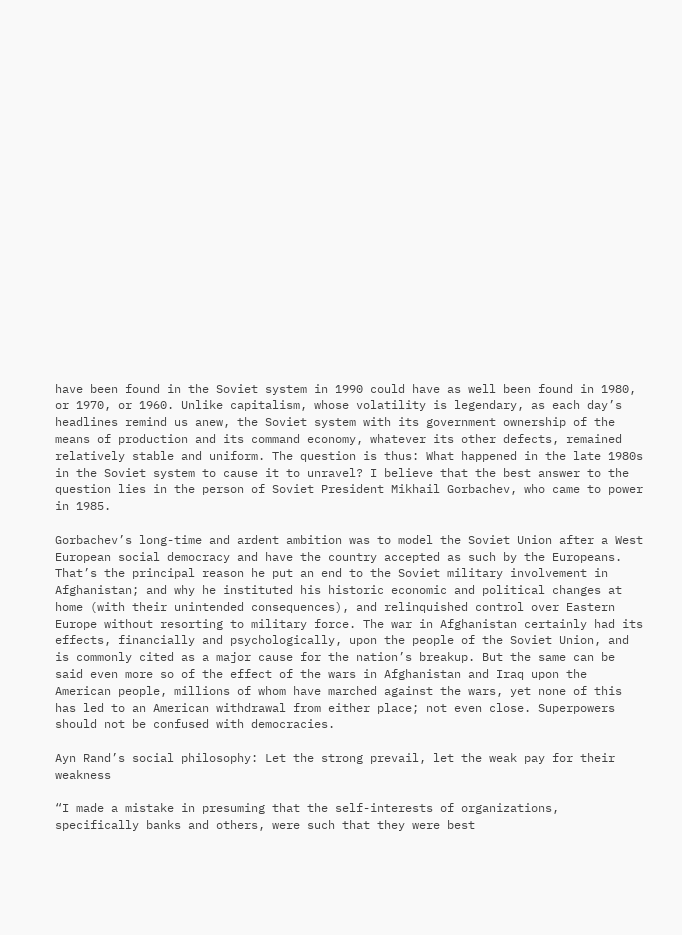have been found in the Soviet system in 1990 could have as well been found in 1980, or 1970, or 1960. Unlike capitalism, whose volatility is legendary, as each day’s headlines remind us anew, the Soviet system with its government ownership of the means of production and its command economy, whatever its other defects, remained relatively stable and uniform. The question is thus: What happened in the late 1980s in the Soviet system to cause it to unravel? I believe that the best answer to the question lies in the person of Soviet President Mikhail Gorbachev, who came to power in 1985.

Gorbachev’s long-time and ardent ambition was to model the Soviet Union after a West European social democracy and have the country accepted as such by the Europeans. That’s the principal reason he put an end to the Soviet military involvement in Afghanistan; and why he instituted his historic economic and political changes at home (with their unintended consequences), and relinquished control over Eastern Europe without resorting to military force. The war in Afghanistan certainly had its effects, financially and psychologically, upon the people of the Soviet Union, and is commonly cited as a major cause for the nation’s breakup. But the same can be said even more so of the effect of the wars in Afghanistan and Iraq upon the American people, millions of whom have marched against the wars, yet none of this has led to an American withdrawal from either place; not even close. Superpowers should not be confused with democracies.

Ayn Rand’s social philosophy: Let the strong prevail, let the weak pay for their weakness

“I made a mistake in presuming that the self-interests of organizations, specifically banks and others, were such that they were best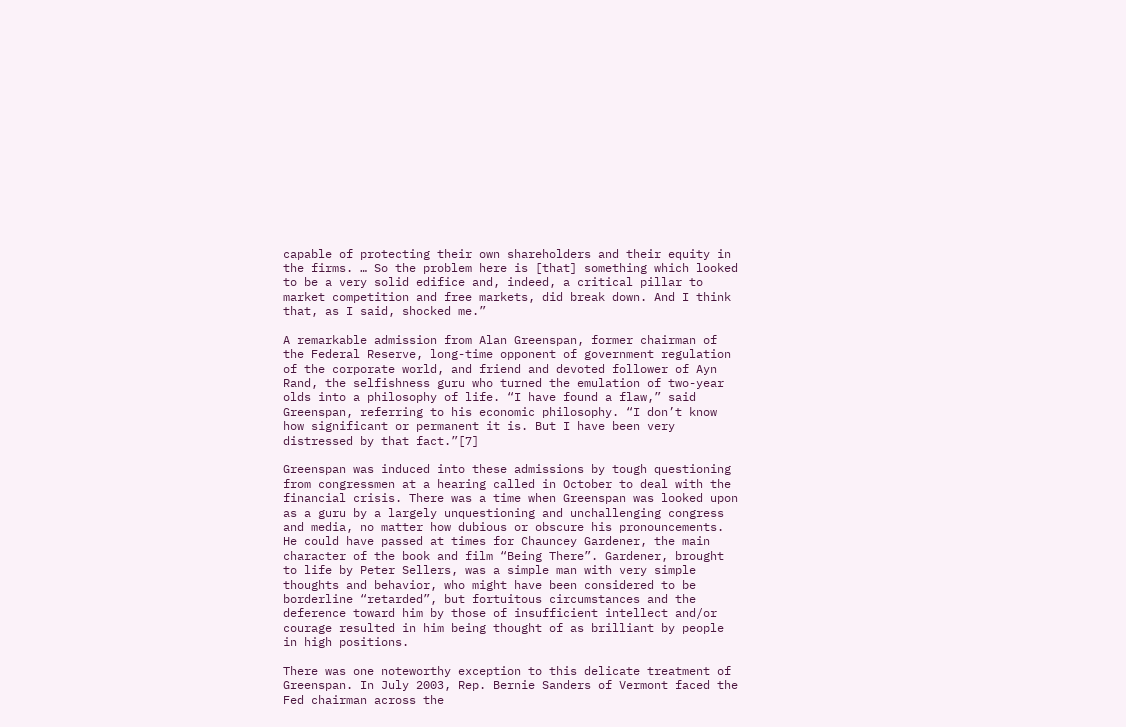capable of protecting their own shareholders and their equity in the firms. … So the problem here is [that] something which looked to be a very solid edifice and, indeed, a critical pillar to market competition and free markets, did break down. And I think that, as I said, shocked me.”

A remarkable admission from Alan Greenspan, former chairman of the Federal Reserve, long-time opponent of government regulation of the corporate world, and friend and devoted follower of Ayn Rand, the selfishness guru who turned the emulation of two-year olds into a philosophy of life. “I have found a flaw,” said Greenspan, referring to his economic philosophy. “I don’t know how significant or permanent it is. But I have been very distressed by that fact.”[7]

Greenspan was induced into these admissions by tough questioning from congressmen at a hearing called in October to deal with the financial crisis. There was a time when Greenspan was looked upon as a guru by a largely unquestioning and unchallenging congress and media, no matter how dubious or obscure his pronouncements. He could have passed at times for Chauncey Gardener, the main character of the book and film “Being There”. Gardener, brought to life by Peter Sellers, was a simple man with very simple thoughts and behavior, who might have been considered to be borderline “retarded”, but fortuitous circumstances and the deference toward him by those of insufficient intellect and/or courage resulted in him being thought of as brilliant by people in high positions.

There was one noteworthy exception to this delicate treatment of Greenspan. In July 2003, Rep. Bernie Sanders of Vermont faced the Fed chairman across the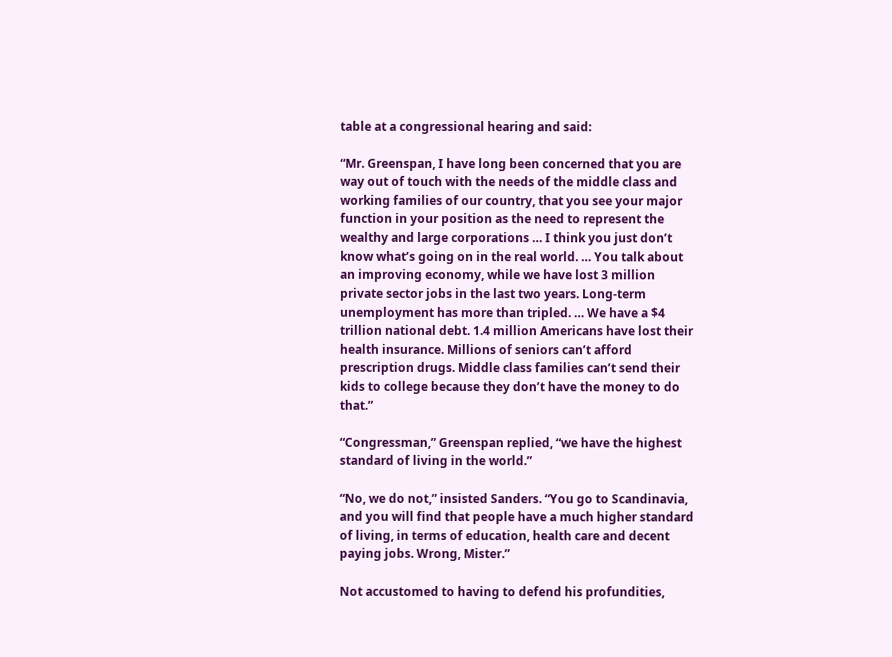table at a congressional hearing and said:

“Mr. Greenspan, I have long been concerned that you are way out of touch with the needs of the middle class and working families of our country, that you see your major function in your position as the need to represent the wealthy and large corporations … I think you just don’t know what’s going on in the real world. … You talk about an improving economy, while we have lost 3 million private sector jobs in the last two years. Long-term unemployment has more than tripled. … We have a $4 trillion national debt. 1.4 million Americans have lost their health insurance. Millions of seniors can’t afford prescription drugs. Middle class families can’t send their kids to college because they don’t have the money to do that.”

“Congressman,” Greenspan replied, “we have the highest standard of living in the world.”

“No, we do not,” insisted Sanders. “You go to Scandinavia, and you will find that people have a much higher standard of living, in terms of education, health care and decent paying jobs. Wrong, Mister.”

Not accustomed to having to defend his profundities,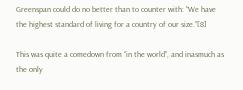Greenspan could do no better than to counter with: “We have the highest standard of living for a country of our size.”[8]

This was quite a comedown from “in the world”, and inasmuch as the only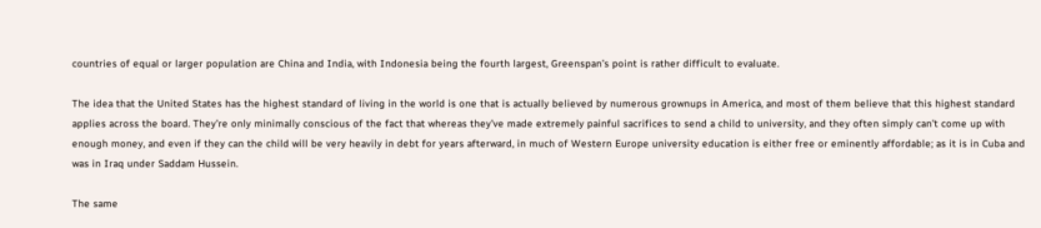countries of equal or larger population are China and India, with Indonesia being the fourth largest, Greenspan’s point is rather difficult to evaluate.

The idea that the United States has the highest standard of living in the world is one that is actually believed by numerous grownups in America, and most of them believe that this highest standard applies across the board. They’re only minimally conscious of the fact that whereas they’ve made extremely painful sacrifices to send a child to university, and they often simply can’t come up with enough money, and even if they can the child will be very heavily in debt for years afterward, in much of Western Europe university education is either free or eminently affordable; as it is in Cuba and was in Iraq under Saddam Hussein.

The same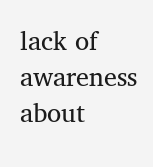lack of awareness about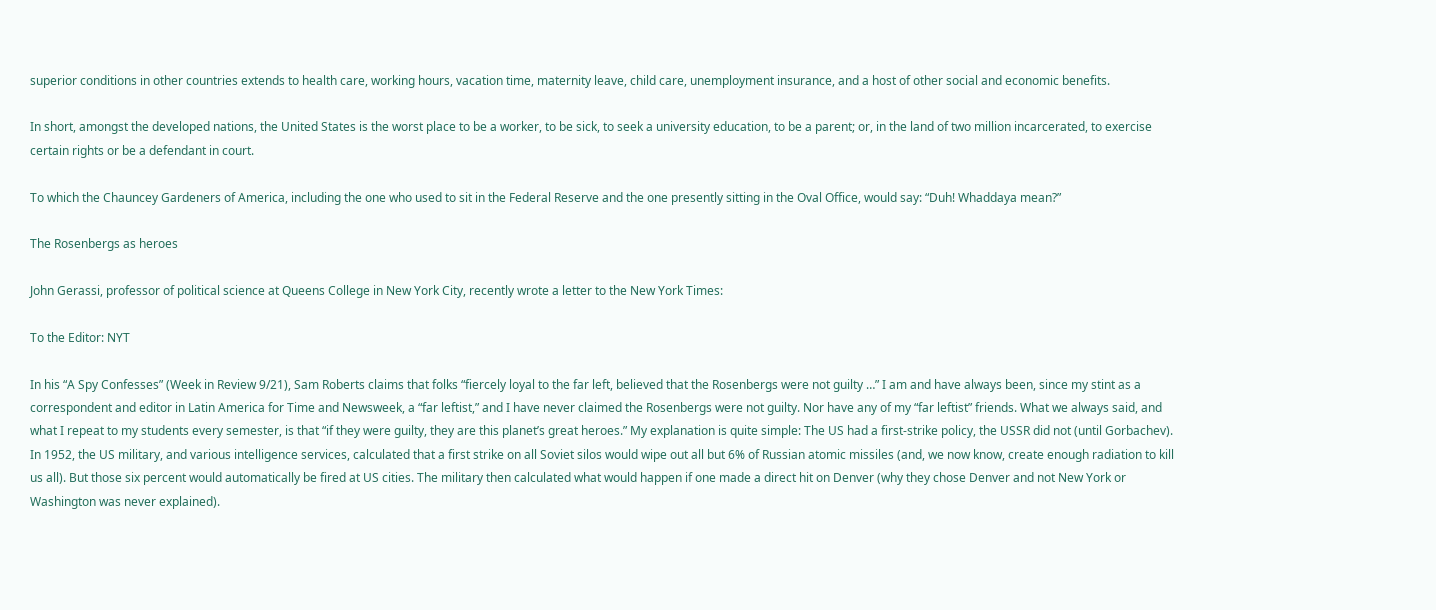superior conditions in other countries extends to health care, working hours, vacation time, maternity leave, child care, unemployment insurance, and a host of other social and economic benefits.

In short, amongst the developed nations, the United States is the worst place to be a worker, to be sick, to seek a university education, to be a parent; or, in the land of two million incarcerated, to exercise certain rights or be a defendant in court.

To which the Chauncey Gardeners of America, including the one who used to sit in the Federal Reserve and the one presently sitting in the Oval Office, would say: “Duh! Whaddaya mean?”

The Rosenbergs as heroes

John Gerassi, professor of political science at Queens College in New York City, recently wrote a letter to the New York Times:

To the Editor: NYT

In his “A Spy Confesses” (Week in Review 9/21), Sam Roberts claims that folks “fiercely loyal to the far left, believed that the Rosenbergs were not guilty …” I am and have always been, since my stint as a correspondent and editor in Latin America for Time and Newsweek, a “far leftist,” and I have never claimed the Rosenbergs were not guilty. Nor have any of my “far leftist” friends. What we always said, and what I repeat to my students every semester, is that “if they were guilty, they are this planet’s great heroes.” My explanation is quite simple: The US had a first-strike policy, the USSR did not (until Gorbachev). In 1952, the US military, and various intelligence services, calculated that a first strike on all Soviet silos would wipe out all but 6% of Russian atomic missiles (and, we now know, create enough radiation to kill us all). But those six percent would automatically be fired at US cities. The military then calculated what would happen if one made a direct hit on Denver (why they chose Denver and not New York or Washington was never explained).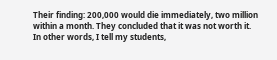Their finding: 200,000 would die immediately, two million within a month. They concluded that it was not worth it. In other words, I tell my students,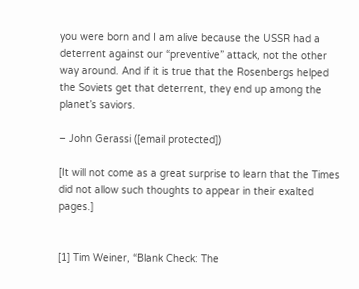you were born and I am alive because the USSR had a deterrent against our “preventive” attack, not the other way around. And if it is true that the Rosenbergs helped the Soviets get that deterrent, they end up among the planet’s saviors.

– John Gerassi ([email protected])

[It will not come as a great surprise to learn that the Times did not allow such thoughts to appear in their exalted pages.]


[1] Tim Weiner, “Blank Check: The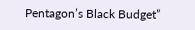Pentagon’s Black Budget”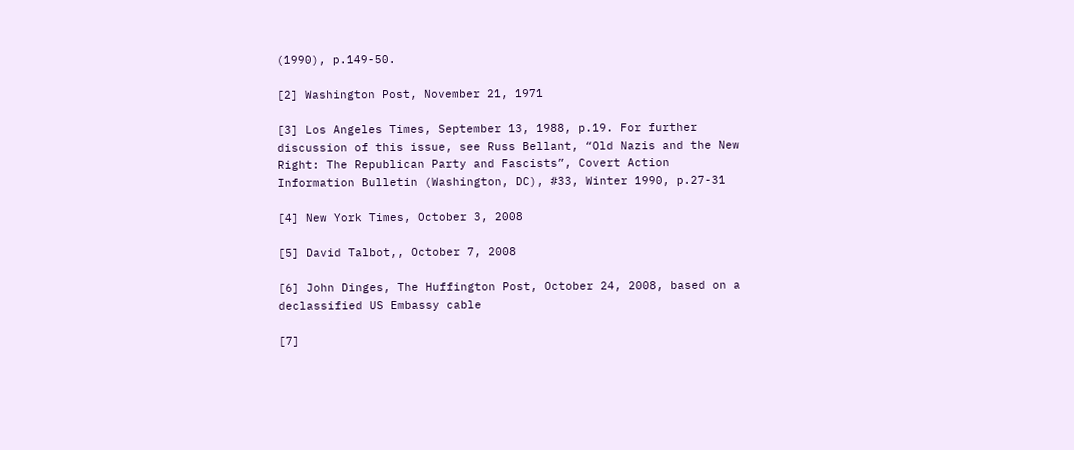(1990), p.149-50.

[2] Washington Post, November 21, 1971

[3] Los Angeles Times, September 13, 1988, p.19. For further discussion of this issue, see Russ Bellant, “Old Nazis and the New Right: The Republican Party and Fascists”, Covert Action Information Bulletin (Washington, DC), #33, Winter 1990, p.27-31

[4] New York Times, October 3, 2008

[5] David Talbot,, October 7, 2008

[6] John Dinges, The Huffington Post, October 24, 2008, based on a declassified US Embassy cable

[7]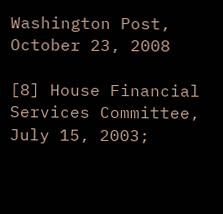Washington Post, October 23, 2008

[8] House Financial Services Committee, July 15, 2003;